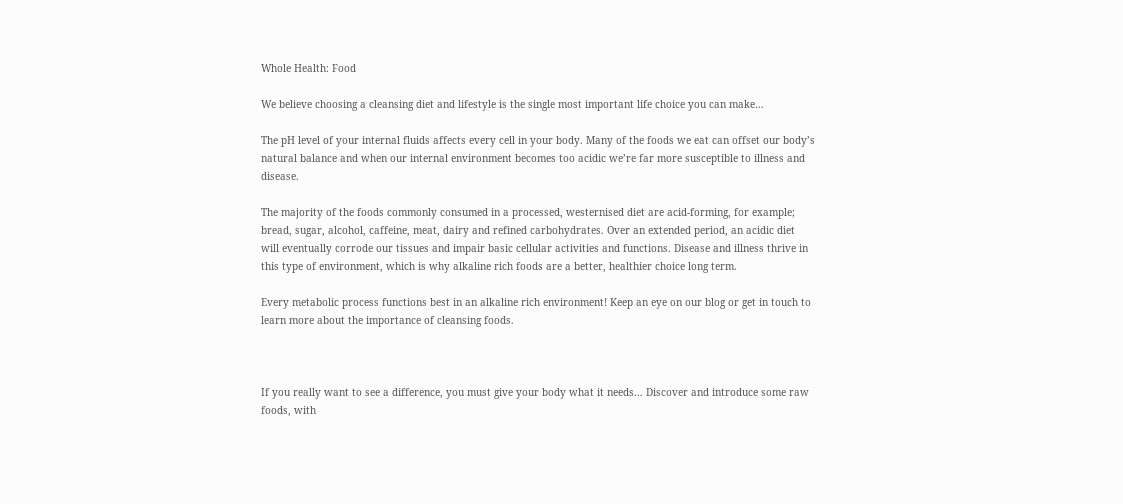Whole Health: Food

We believe choosing a cleansing diet and lifestyle is the single most important life choice you can make…

The pH level of your internal fluids affects every cell in your body. Many of the foods we eat can offset our body’s natural balance and when our internal environment becomes too acidic we’re far more susceptible to illness and disease.

The majority of the foods commonly consumed in a processed, westernised diet are acid-forming, for example; bread, sugar, alcohol, caffeine, meat, dairy and refined carbohydrates. Over an extended period, an acidic diet will eventually corrode our tissues and impair basic cellular activities and functions. Disease and illness thrive in this type of environment, which is why alkaline rich foods are a better, healthier choice long term.

Every metabolic process functions best in an alkaline rich environment! Keep an eye on our blog or get in touch to learn more about the importance of cleansing foods.



If you really want to see a difference, you must give your body what it needs… Discover and introduce some raw foods, with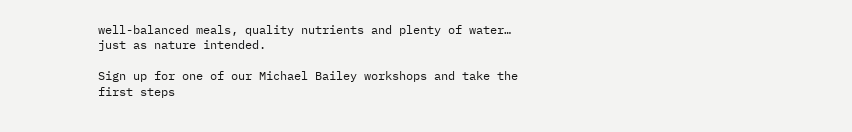well-balanced meals, quality nutrients and plenty of water… just as nature intended.

Sign up for one of our Michael Bailey workshops and take the first steps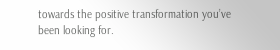towards the positive transformation you’ve been looking for.